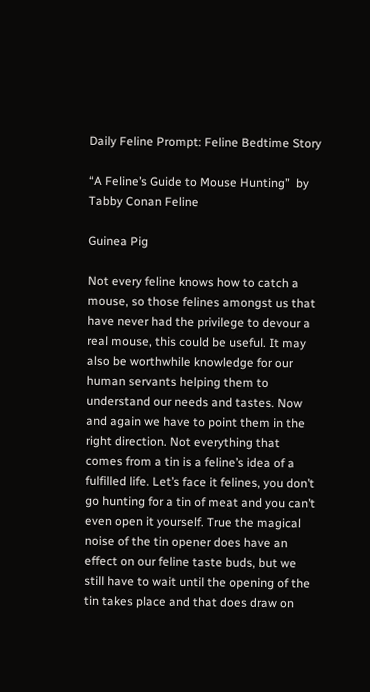Daily Feline Prompt: Feline Bedtime Story

“A Feline’s Guide to Mouse Hunting”  by Tabby Conan Feline

Guinea Pig

Not every feline knows how to catch a mouse, so those felines amongst us that have never had the privilege to devour a real mouse, this could be useful. It may also be worthwhile knowledge for our human servants helping them to understand our needs and tastes. Now and again we have to point them in the right direction. Not everything that comes from a tin is a feline’s idea of a fulfilled life. Let’s face it felines, you don’t go hunting for a tin of meat and you can’t even open it yourself. True the magical noise of the tin opener does have an effect on our feline taste buds, but we still have to wait until the opening of the tin takes place and that does draw on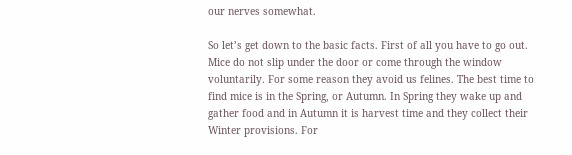our nerves somewhat.

So let’s get down to the basic facts. First of all you have to go out. Mice do not slip under the door or come through the window voluntarily. For some reason they avoid us felines. The best time to find mice is in the Spring, or Autumn. In Spring they wake up and gather food and in Autumn it is harvest time and they collect their Winter provisions. For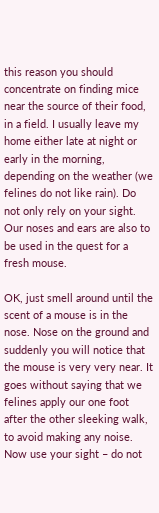this reason you should concentrate on finding mice near the source of their food, in a field. I usually leave my home either late at night or early in the morning, depending on the weather (we felines do not like rain). Do not only rely on your sight. Our noses and ears are also to be used in the quest for a fresh mouse.

OK, just smell around until the scent of a mouse is in the nose. Nose on the ground and suddenly you will notice that the mouse is very very near. It goes without saying that we felines apply our one foot after the other sleeking walk, to avoid making any noise. Now use your sight – do not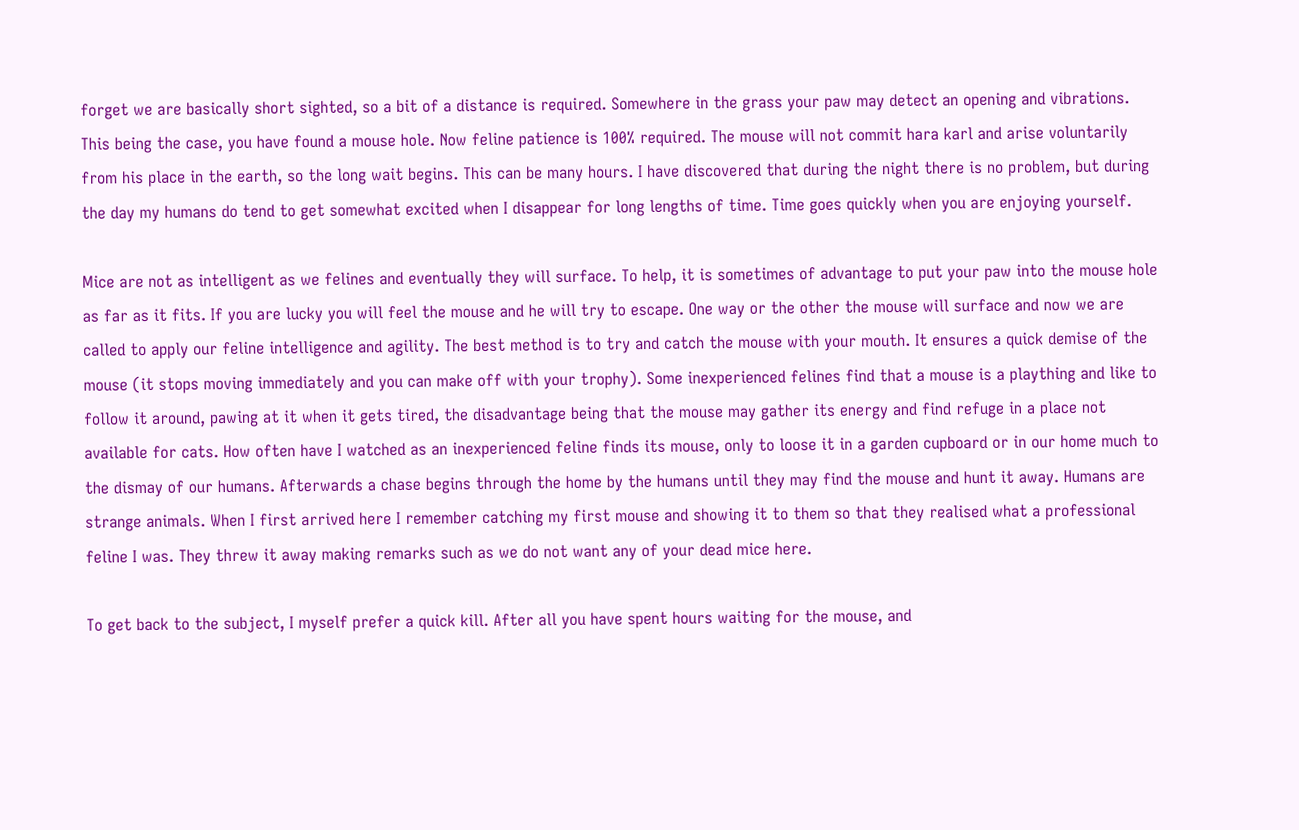forget we are basically short sighted, so a bit of a distance is required. Somewhere in the grass your paw may detect an opening and vibrations. This being the case, you have found a mouse hole. Now feline patience is 100% required. The mouse will not commit hara karl and arise voluntarily from his place in the earth, so the long wait begins. This can be many hours. I have discovered that during the night there is no problem, but during the day my humans do tend to get somewhat excited when I disappear for long lengths of time. Time goes quickly when you are enjoying yourself.

Mice are not as intelligent as we felines and eventually they will surface. To help, it is sometimes of advantage to put your paw into the mouse hole as far as it fits. If you are lucky you will feel the mouse and he will try to escape. One way or the other the mouse will surface and now we are called to apply our feline intelligence and agility. The best method is to try and catch the mouse with your mouth. It ensures a quick demise of the mouse (it stops moving immediately and you can make off with your trophy). Some inexperienced felines find that a mouse is a plaything and like to follow it around, pawing at it when it gets tired, the disadvantage being that the mouse may gather its energy and find refuge in a place not available for cats. How often have I watched as an inexperienced feline finds its mouse, only to loose it in a garden cupboard or in our home much to the dismay of our humans. Afterwards a chase begins through the home by the humans until they may find the mouse and hunt it away. Humans are strange animals. When I first arrived here I remember catching my first mouse and showing it to them so that they realised what a professional feline I was. They threw it away making remarks such as we do not want any of your dead mice here.

To get back to the subject, I myself prefer a quick kill. After all you have spent hours waiting for the mouse, and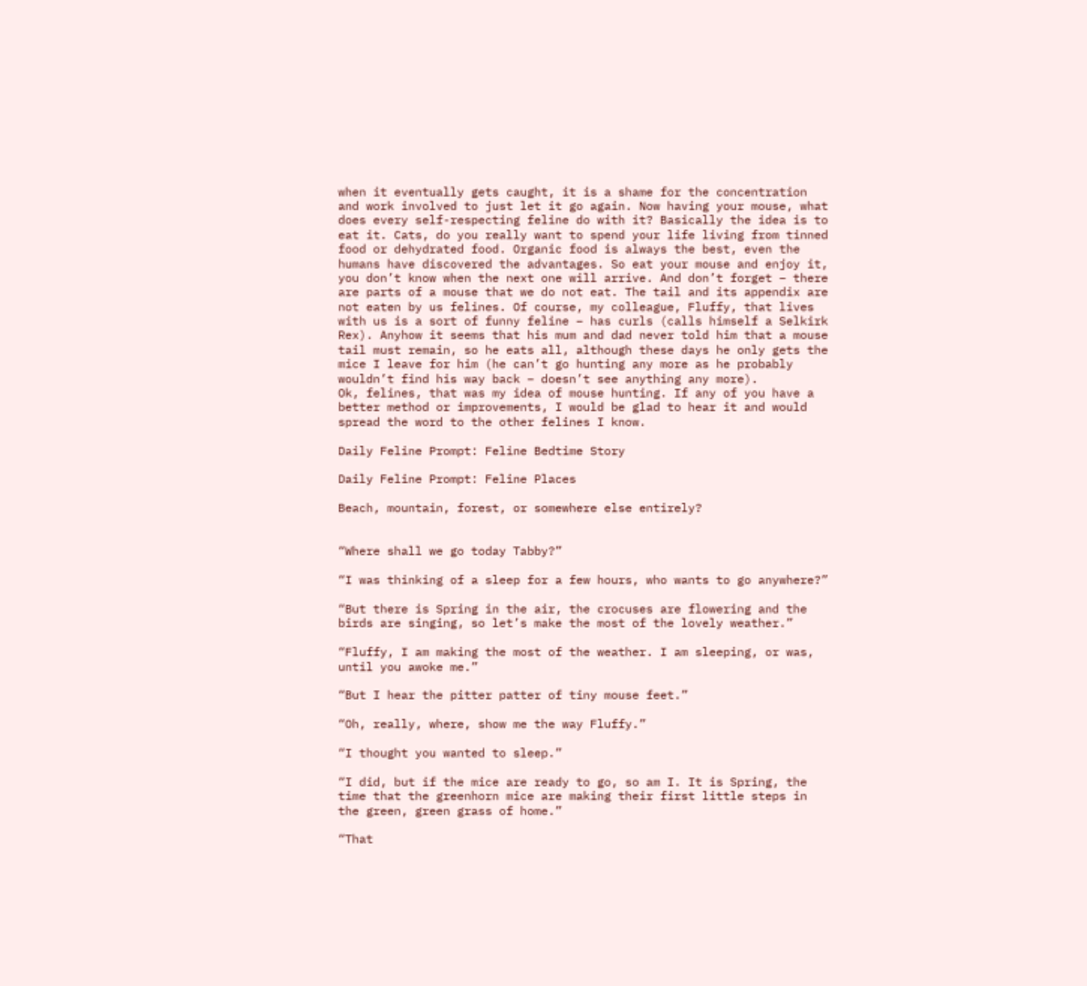when it eventually gets caught, it is a shame for the concentration and work involved to just let it go again. Now having your mouse, what does every self-respecting feline do with it? Basically the idea is to eat it. Cats, do you really want to spend your life living from tinned food or dehydrated food. Organic food is always the best, even the humans have discovered the advantages. So eat your mouse and enjoy it, you don’t know when the next one will arrive. And don’t forget – there are parts of a mouse that we do not eat. The tail and its appendix are not eaten by us felines. Of course, my colleague, Fluffy, that lives with us is a sort of funny feline – has curls (calls himself a Selkirk Rex). Anyhow it seems that his mum and dad never told him that a mouse tail must remain, so he eats all, although these days he only gets the mice I leave for him (he can’t go hunting any more as he probably wouldn’t find his way back – doesn’t see anything any more).
Ok, felines, that was my idea of mouse hunting. If any of you have a better method or improvements, I would be glad to hear it and would spread the word to the other felines I know.

Daily Feline Prompt: Feline Bedtime Story

Daily Feline Prompt: Feline Places

Beach, mountain, forest, or somewhere else entirely?


“Where shall we go today Tabby?”

“I was thinking of a sleep for a few hours, who wants to go anywhere?”

“But there is Spring in the air, the crocuses are flowering and the birds are singing, so let’s make the most of the lovely weather.”

“Fluffy, I am making the most of the weather. I am sleeping, or was, until you awoke me.”

“But I hear the pitter patter of tiny mouse feet.”

“Oh, really, where, show me the way Fluffy.”

“I thought you wanted to sleep.”

“I did, but if the mice are ready to go, so am I. It is Spring, the time that the greenhorn mice are making their first little steps in the green, green grass of home.”

“That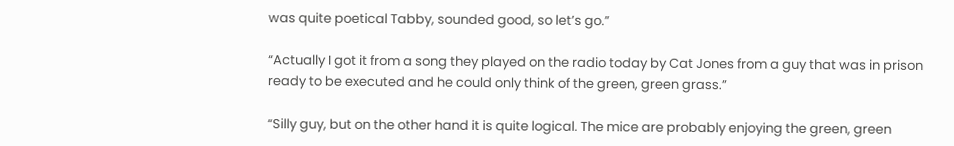was quite poetical Tabby, sounded good, so let’s go.”

“Actually I got it from a song they played on the radio today by Cat Jones from a guy that was in prison ready to be executed and he could only think of the green, green grass.”

“Silly guy, but on the other hand it is quite logical. The mice are probably enjoying the green, green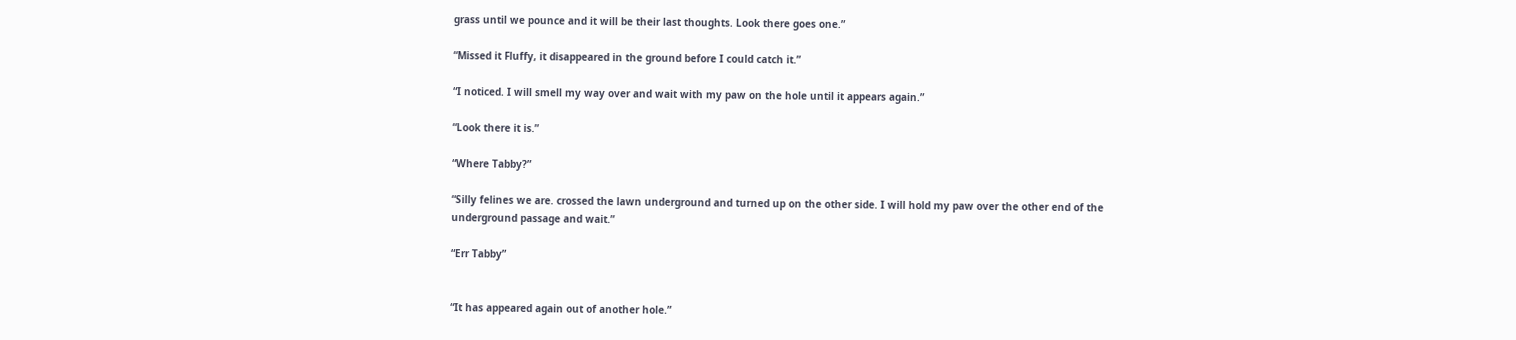grass until we pounce and it will be their last thoughts. Look there goes one.”

“Missed it Fluffy, it disappeared in the ground before I could catch it.”

“I noticed. I will smell my way over and wait with my paw on the hole until it appears again.”

“Look there it is.”

“Where Tabby?”

“Silly felines we are. crossed the lawn underground and turned up on the other side. I will hold my paw over the other end of the underground passage and wait.”

“Err Tabby”


“It has appeared again out of another hole.”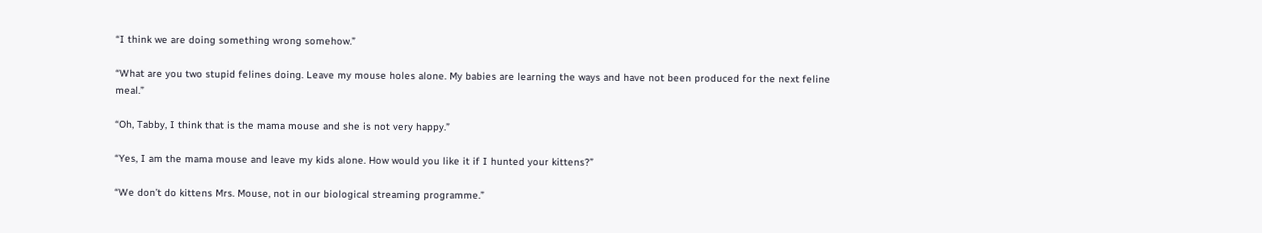“I think we are doing something wrong somehow.”

“What are you two stupid felines doing. Leave my mouse holes alone. My babies are learning the ways and have not been produced for the next feline meal.”

“Oh, Tabby, I think that is the mama mouse and she is not very happy.”

“Yes, I am the mama mouse and leave my kids alone. How would you like it if I hunted your kittens?”

“We don’t do kittens Mrs. Mouse, not in our biological streaming programme.”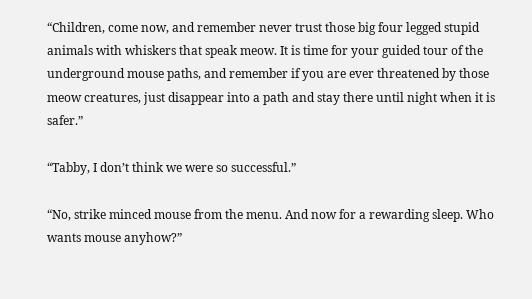“Children, come now, and remember never trust those big four legged stupid animals with whiskers that speak meow. It is time for your guided tour of the underground mouse paths, and remember if you are ever threatened by those meow creatures, just disappear into a path and stay there until night when it is safer.”

“Tabby, I don’t think we were so successful.”

“No, strike minced mouse from the menu. And now for a rewarding sleep. Who wants mouse anyhow?”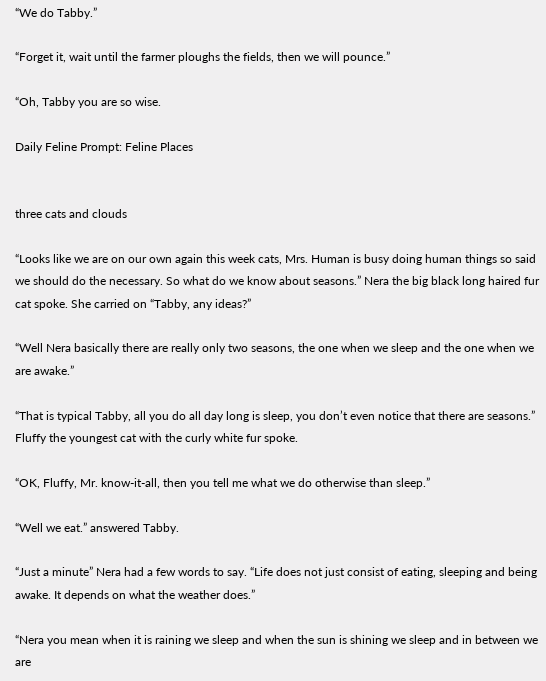“We do Tabby.”

“Forget it, wait until the farmer ploughs the fields, then we will pounce.”

“Oh, Tabby you are so wise.

Daily Feline Prompt: Feline Places


three cats and clouds

“Looks like we are on our own again this week cats, Mrs. Human is busy doing human things so said we should do the necessary. So what do we know about seasons.” Nera the big black long haired fur cat spoke. She carried on “Tabby, any ideas?”

“Well Nera basically there are really only two seasons, the one when we sleep and the one when we are awake.”

“That is typical Tabby, all you do all day long is sleep, you don’t even notice that there are seasons.” Fluffy the youngest cat with the curly white fur spoke.

“OK, Fluffy, Mr. know-it-all, then you tell me what we do otherwise than sleep.”

“Well we eat.” answered Tabby.

“Just a minute” Nera had a few words to say. “Life does not just consist of eating, sleeping and being awake. It depends on what the weather does.”

“Nera you mean when it is raining we sleep and when the sun is shining we sleep and in between we are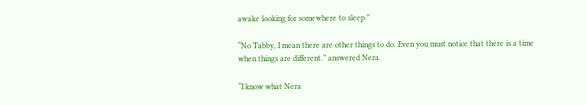awake looking for somewhere to sleep.”

“No Tabby, I mean there are other things to do. Even you must notice that there is a time when things are different.” answered Nera.

“I know what Nera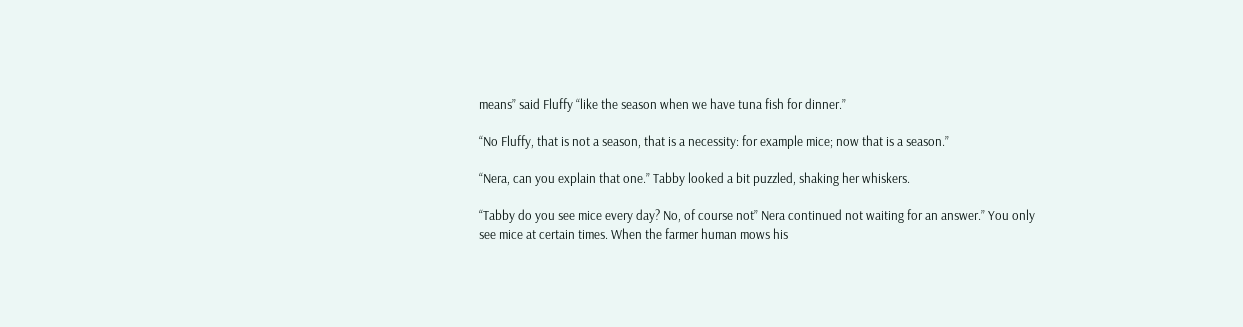means” said Fluffy “like the season when we have tuna fish for dinner.”

“No Fluffy, that is not a season, that is a necessity: for example mice; now that is a season.”

“Nera, can you explain that one.” Tabby looked a bit puzzled, shaking her whiskers.

“Tabby do you see mice every day? No, of course not” Nera continued not waiting for an answer.” You only see mice at certain times. When the farmer human mows his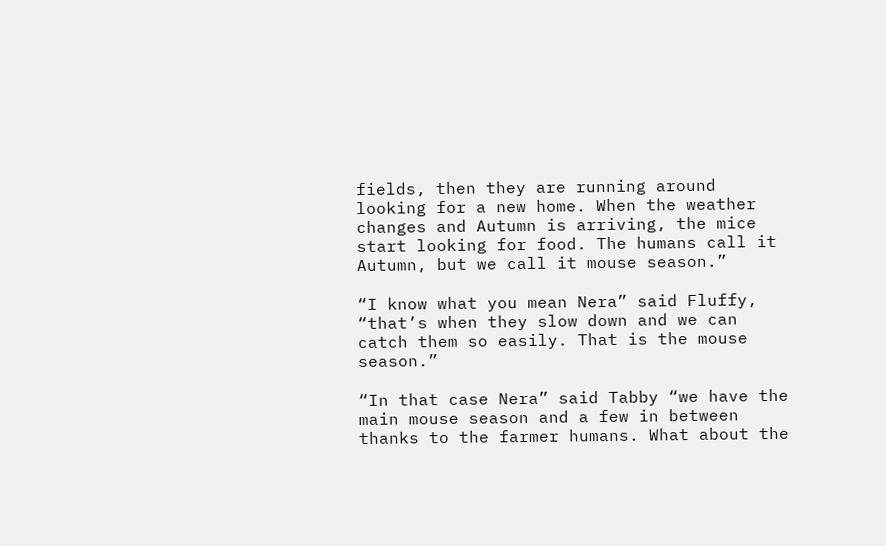fields, then they are running around looking for a new home. When the weather changes and Autumn is arriving, the mice start looking for food. The humans call it Autumn, but we call it mouse season.”

“I know what you mean Nera” said Fluffy, “that’s when they slow down and we can catch them so easily. That is the mouse season.”

“In that case Nera” said Tabby “we have the main mouse season and a few in between thanks to the farmer humans. What about the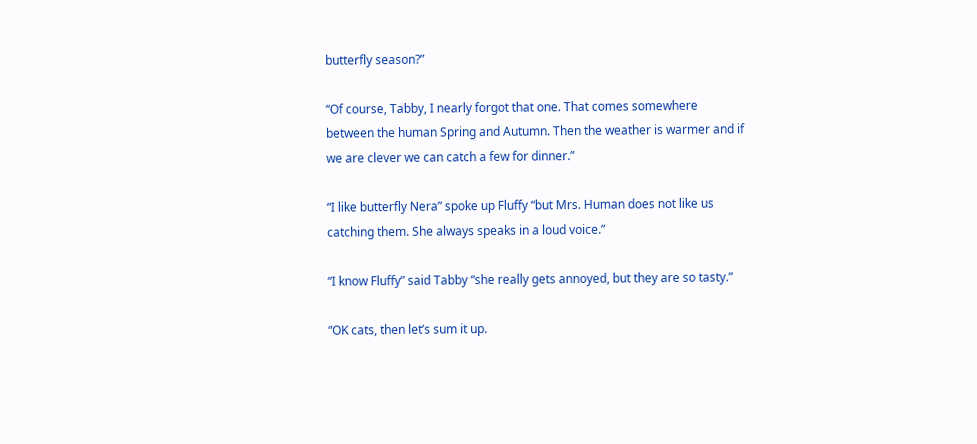butterfly season?”

“Of course, Tabby, I nearly forgot that one. That comes somewhere between the human Spring and Autumn. Then the weather is warmer and if we are clever we can catch a few for dinner.”

“I like butterfly Nera” spoke up Fluffy “but Mrs. Human does not like us catching them. She always speaks in a loud voice.”

“I know Fluffy” said Tabby “she really gets annoyed, but they are so tasty.”

“OK cats, then let’s sum it up.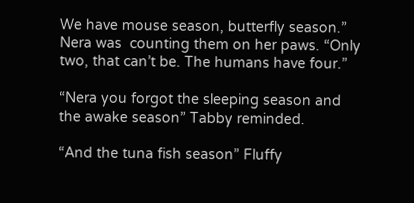We have mouse season, butterfly season.” Nera was  counting them on her paws. “Only two, that can’t be. The humans have four.”

“Nera you forgot the sleeping season and the awake season” Tabby reminded.

“And the tuna fish season” Fluffy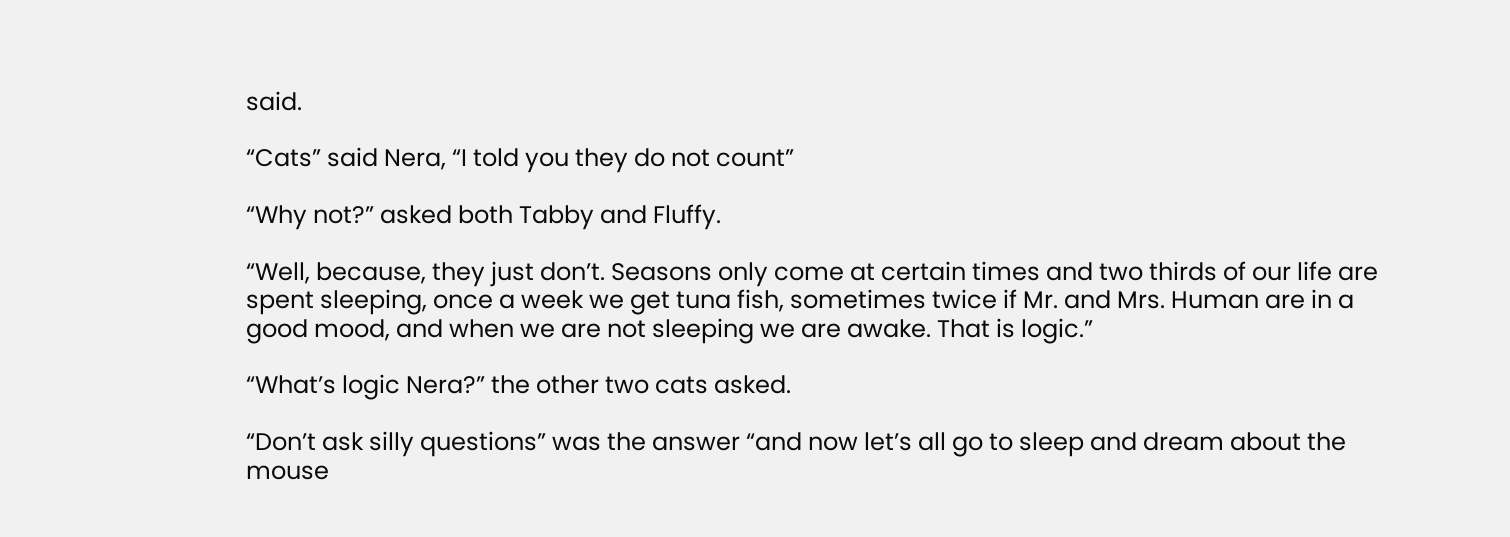said.

“Cats” said Nera, “I told you they do not count”

“Why not?” asked both Tabby and Fluffy.

“Well, because, they just don’t. Seasons only come at certain times and two thirds of our life are spent sleeping, once a week we get tuna fish, sometimes twice if Mr. and Mrs. Human are in a good mood, and when we are not sleeping we are awake. That is logic.”

“What’s logic Nera?” the other two cats asked.

“Don’t ask silly questions” was the answer “and now let’s all go to sleep and dream about the mouse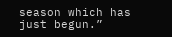season which has just begun.”